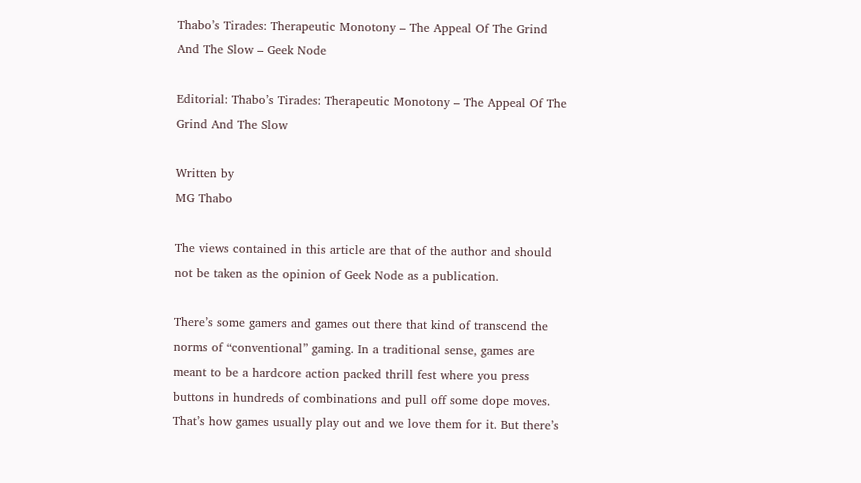Thabo’s Tirades: Therapeutic Monotony – The Appeal Of The Grind And The Slow – Geek Node

Editorial: Thabo’s Tirades: Therapeutic Monotony – The Appeal Of The Grind And The Slow

Written by
MG Thabo

The views contained in this article are that of the author and should not be taken as the opinion of Geek Node as a publication.

There’s some gamers and games out there that kind of transcend the norms of “conventional” gaming. In a traditional sense, games are meant to be a hardcore action packed thrill fest where you press buttons in hundreds of combinations and pull off some dope moves. That’s how games usually play out and we love them for it. But there’s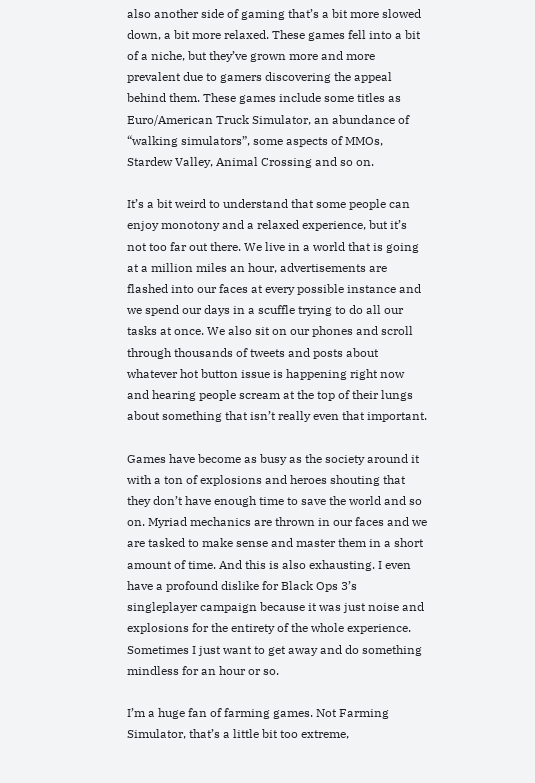also another side of gaming that’s a bit more slowed down, a bit more relaxed. These games fell into a bit of a niche, but they’ve grown more and more prevalent due to gamers discovering the appeal behind them. These games include some titles as Euro/American Truck Simulator, an abundance of “walking simulators”, some aspects of MMOs, Stardew Valley, Animal Crossing and so on.

It’s a bit weird to understand that some people can enjoy monotony and a relaxed experience, but it’s not too far out there. We live in a world that is going at a million miles an hour, advertisements are flashed into our faces at every possible instance and we spend our days in a scuffle trying to do all our tasks at once. We also sit on our phones and scroll through thousands of tweets and posts about whatever hot button issue is happening right now and hearing people scream at the top of their lungs about something that isn’t really even that important.

Games have become as busy as the society around it with a ton of explosions and heroes shouting that they don’t have enough time to save the world and so on. Myriad mechanics are thrown in our faces and we are tasked to make sense and master them in a short amount of time. And this is also exhausting. I even have a profound dislike for Black Ops 3’s singleplayer campaign because it was just noise and explosions for the entirety of the whole experience. Sometimes I just want to get away and do something mindless for an hour or so.

I’m a huge fan of farming games. Not Farming Simulator, that’s a little bit too extreme,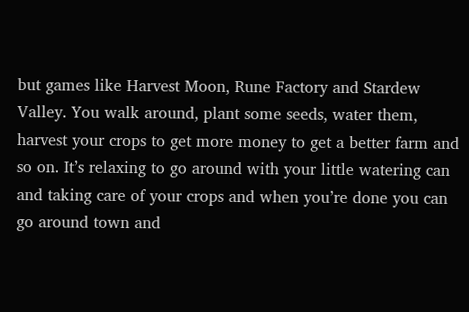but games like Harvest Moon, Rune Factory and Stardew Valley. You walk around, plant some seeds, water them, harvest your crops to get more money to get a better farm and so on. It’s relaxing to go around with your little watering can and taking care of your crops and when you’re done you can go around town and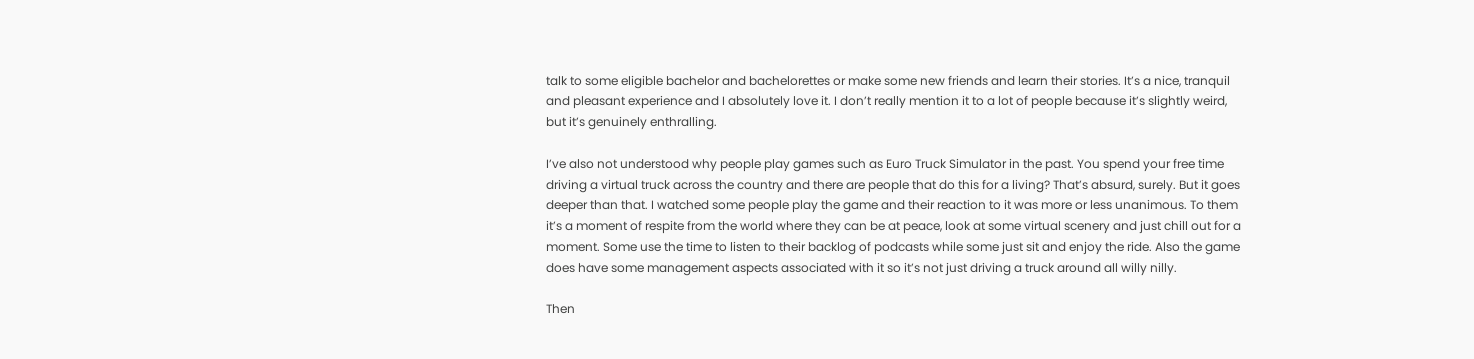talk to some eligible bachelor and bachelorettes or make some new friends and learn their stories. It’s a nice, tranquil and pleasant experience and I absolutely love it. I don’t really mention it to a lot of people because it’s slightly weird, but it’s genuinely enthralling.

I’ve also not understood why people play games such as Euro Truck Simulator in the past. You spend your free time driving a virtual truck across the country and there are people that do this for a living? That’s absurd, surely. But it goes deeper than that. I watched some people play the game and their reaction to it was more or less unanimous. To them it’s a moment of respite from the world where they can be at peace, look at some virtual scenery and just chill out for a moment. Some use the time to listen to their backlog of podcasts while some just sit and enjoy the ride. Also the game does have some management aspects associated with it so it’s not just driving a truck around all willy nilly.

Then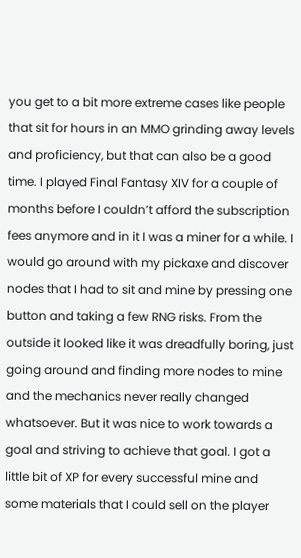you get to a bit more extreme cases like people that sit for hours in an MMO grinding away levels and proficiency, but that can also be a good time. I played Final Fantasy XIV for a couple of months before I couldn’t afford the subscription fees anymore and in it I was a miner for a while. I would go around with my pickaxe and discover nodes that I had to sit and mine by pressing one button and taking a few RNG risks. From the outside it looked like it was dreadfully boring, just going around and finding more nodes to mine and the mechanics never really changed whatsoever. But it was nice to work towards a goal and striving to achieve that goal. I got a little bit of XP for every successful mine and some materials that I could sell on the player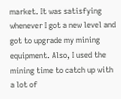market. It was satisfying whenever I got a new level and got to upgrade my mining equipment. Also, I used the mining time to catch up with a lot of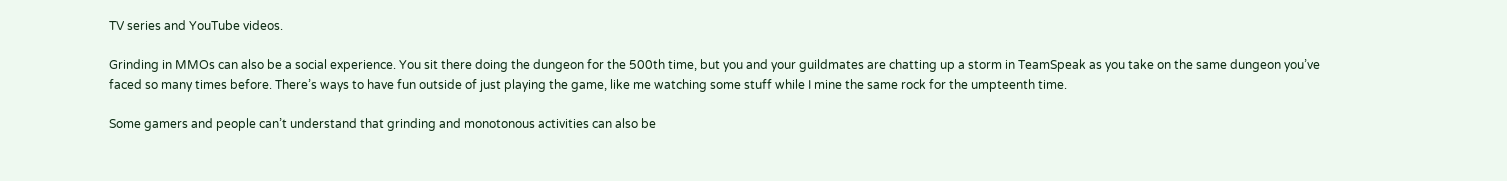TV series and YouTube videos.

Grinding in MMOs can also be a social experience. You sit there doing the dungeon for the 500th time, but you and your guildmates are chatting up a storm in TeamSpeak as you take on the same dungeon you’ve faced so many times before. There’s ways to have fun outside of just playing the game, like me watching some stuff while I mine the same rock for the umpteenth time.

Some gamers and people can’t understand that grinding and monotonous activities can also be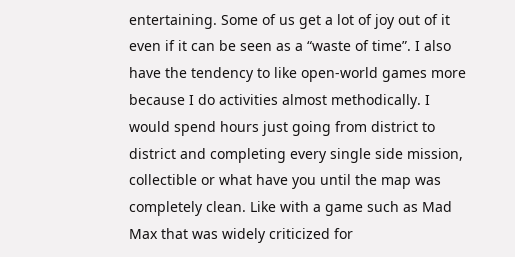entertaining. Some of us get a lot of joy out of it even if it can be seen as a “waste of time”. I also have the tendency to like open-world games more because I do activities almost methodically. I would spend hours just going from district to district and completing every single side mission, collectible or what have you until the map was completely clean. Like with a game such as Mad Max that was widely criticized for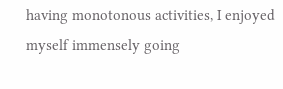having monotonous activities, I enjoyed myself immensely going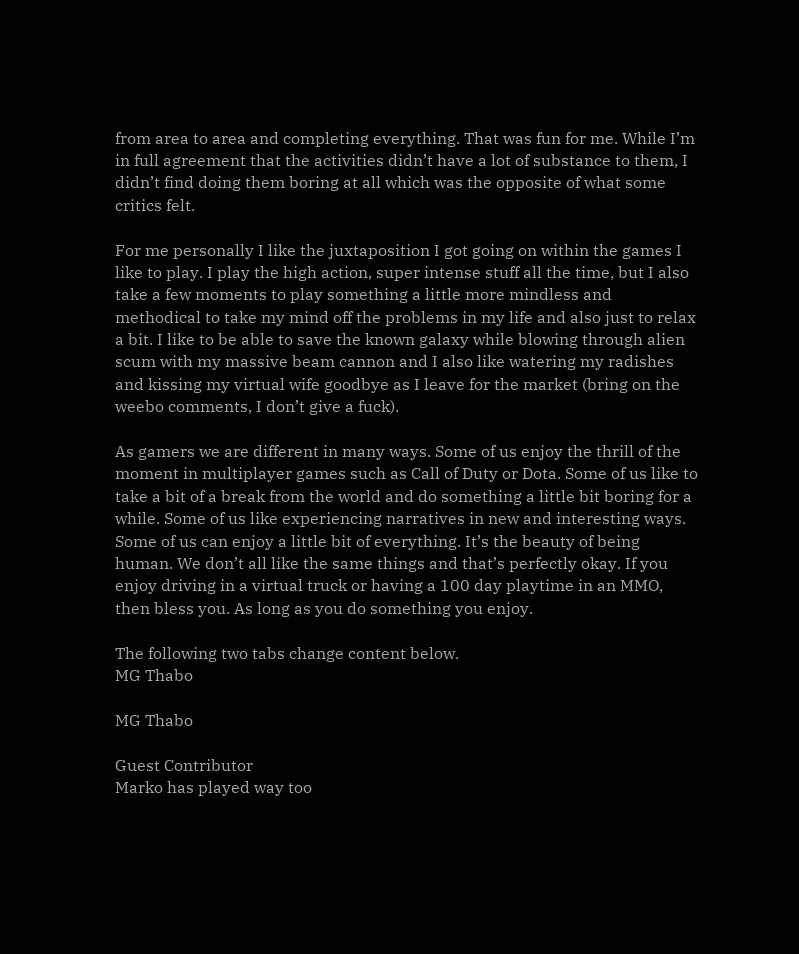from area to area and completing everything. That was fun for me. While I’m in full agreement that the activities didn’t have a lot of substance to them, I didn’t find doing them boring at all which was the opposite of what some critics felt.

For me personally I like the juxtaposition I got going on within the games I like to play. I play the high action, super intense stuff all the time, but I also take a few moments to play something a little more mindless and methodical to take my mind off the problems in my life and also just to relax a bit. I like to be able to save the known galaxy while blowing through alien scum with my massive beam cannon and I also like watering my radishes and kissing my virtual wife goodbye as I leave for the market (bring on the weebo comments, I don’t give a fuck).

As gamers we are different in many ways. Some of us enjoy the thrill of the moment in multiplayer games such as Call of Duty or Dota. Some of us like to take a bit of a break from the world and do something a little bit boring for a while. Some of us like experiencing narratives in new and interesting ways. Some of us can enjoy a little bit of everything. It’s the beauty of being human. We don’t all like the same things and that’s perfectly okay. If you enjoy driving in a virtual truck or having a 100 day playtime in an MMO, then bless you. As long as you do something you enjoy.

The following two tabs change content below.
MG Thabo

MG Thabo

Guest Contributor
Marko has played way too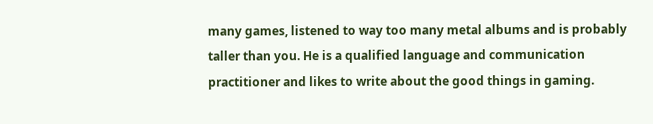many games, listened to way too many metal albums and is probably taller than you. He is a qualified language and communication practitioner and likes to write about the good things in gaming.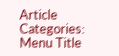Article Categories:
Menu Title